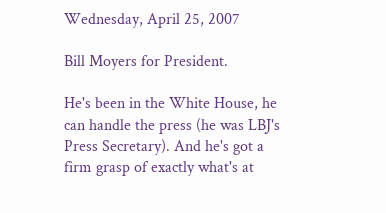Wednesday, April 25, 2007

Bill Moyers for President.

He's been in the White House, he can handle the press (he was LBJ's Press Secretary). And he's got a firm grasp of exactly what's at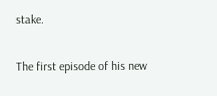stake.

The first episode of his new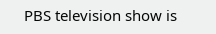PBS television show is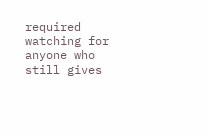required watching for anyone who still gives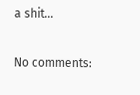a shit...

No comments: